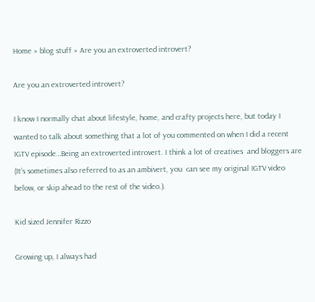Home » blog stuff » Are you an extroverted introvert?

Are you an extroverted introvert?

I know I normally chat about lifestyle, home, and crafty projects here, but today I wanted to talk about something that a lot of you commented on when I did a recent IGTV episode…Being an extroverted introvert. I think a lot of creatives  and bloggers are (It’s sometimes also referred to as an ambivert, you  can see my original IGTV video below, or skip ahead to the rest of the video.).

Kid sized Jennifer Rizzo

Growing up, I always had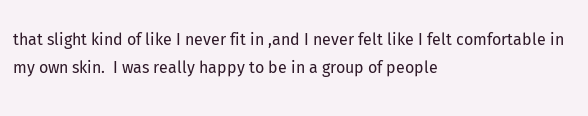that slight kind of like I never fit in ,and I never felt like I felt comfortable in my own skin.  I was really happy to be in a group of people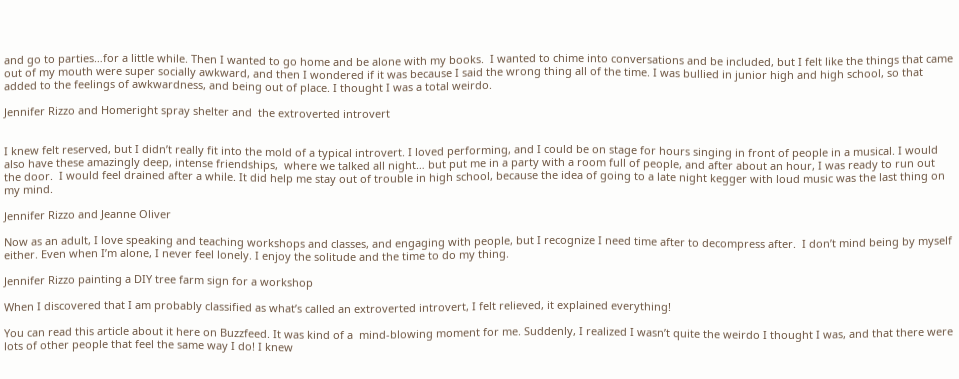and go to parties…for a little while. Then I wanted to go home and be alone with my books.  I wanted to chime into conversations and be included, but I felt like the things that came out of my mouth were super socially awkward, and then I wondered if it was because I said the wrong thing all of the time. I was bullied in junior high and high school, so that added to the feelings of awkwardness, and being out of place. I thought I was a total weirdo.

Jennifer Rizzo and Homeright spray shelter and  the extroverted introvert


I knew felt reserved, but I didn’t really fit into the mold of a typical introvert. I loved performing, and I could be on stage for hours singing in front of people in a musical. I would also have these amazingly deep, intense friendships,  where we talked all night… but put me in a party with a room full of people, and after about an hour, I was ready to run out the door.  I would feel drained after a while. It did help me stay out of trouble in high school, because the idea of going to a late night kegger with loud music was the last thing on my mind.

Jennifer Rizzo and Jeanne Oliver

Now as an adult, I love speaking and teaching workshops and classes, and engaging with people, but I recognize I need time after to decompress after.  I don’t mind being by myself either. Even when I’m alone, I never feel lonely. I enjoy the solitude and the time to do my thing.

Jennifer Rizzo painting a DIY tree farm sign for a workshop

When I discovered that I am probably classified as what’s called an extroverted introvert, I felt relieved, it explained everything!

You can read this article about it here on Buzzfeed. It was kind of a  mind-blowing moment for me. Suddenly, I realized I wasn’t quite the weirdo I thought I was, and that there were lots of other people that feel the same way I do! I knew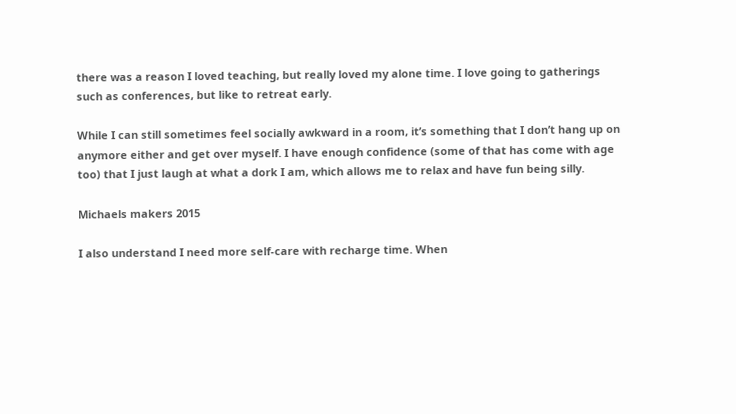there was a reason I loved teaching, but really loved my alone time. I love going to gatherings such as conferences, but like to retreat early.

While I can still sometimes feel socially awkward in a room, it’s something that I don’t hang up on anymore either and get over myself. I have enough confidence (some of that has come with age too) that I just laugh at what a dork I am, which allows me to relax and have fun being silly.

Michaels makers 2015

I also understand I need more self-care with recharge time. When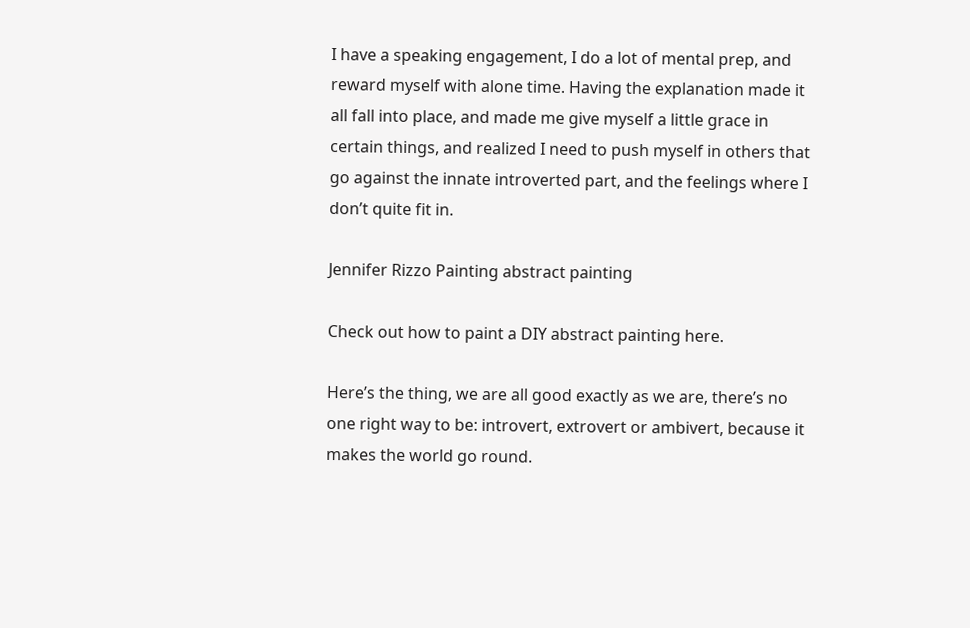I have a speaking engagement, I do a lot of mental prep, and reward myself with alone time. Having the explanation made it all fall into place, and made me give myself a little grace in certain things, and realized I need to push myself in others that go against the innate introverted part, and the feelings where I don’t quite fit in.

Jennifer Rizzo Painting abstract painting

Check out how to paint a DIY abstract painting here.

Here’s the thing, we are all good exactly as we are, there’s no one right way to be: introvert, extrovert or ambivert, because it makes the world go round.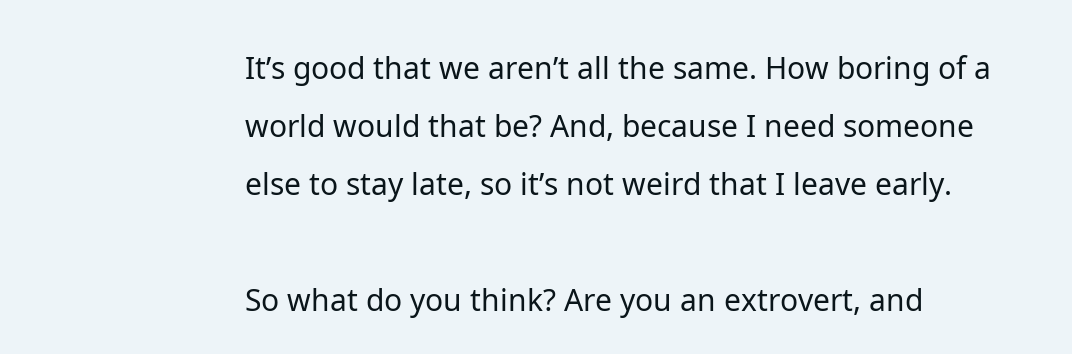It’s good that we aren’t all the same. How boring of a world would that be? And, because I need someone else to stay late, so it’s not weird that I leave early.

So what do you think? Are you an extrovert, and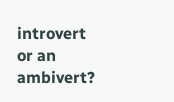introvert or an ambivert?